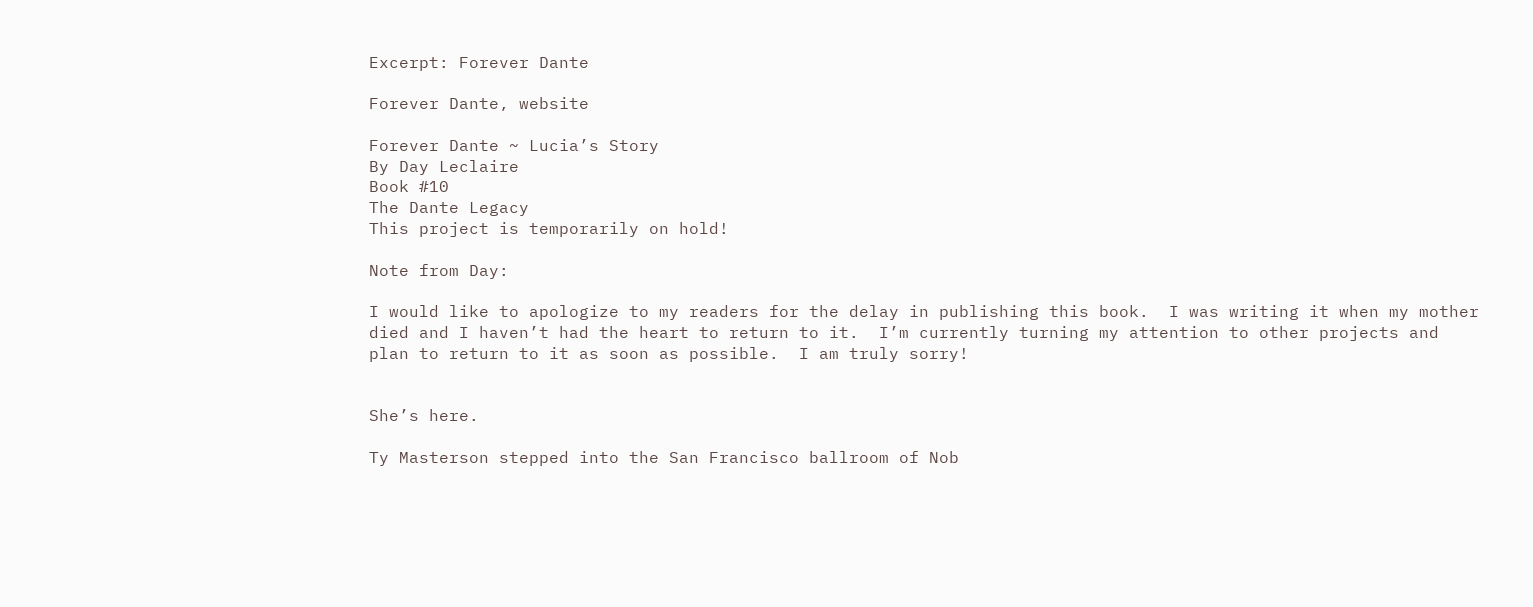Excerpt: Forever Dante

Forever Dante, website

Forever Dante ~ Lucia’s Story
By Day Leclaire
Book #10
The Dante Legacy
This project is temporarily on hold!

Note from Day:

I would like to apologize to my readers for the delay in publishing this book.  I was writing it when my mother died and I haven’t had the heart to return to it.  I’m currently turning my attention to other projects and plan to return to it as soon as possible.  I am truly sorry!


She’s here.

Ty Masterson stepped into the San Francisco ballroom of Nob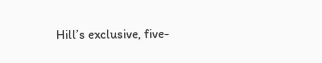Hill’s exclusive, five-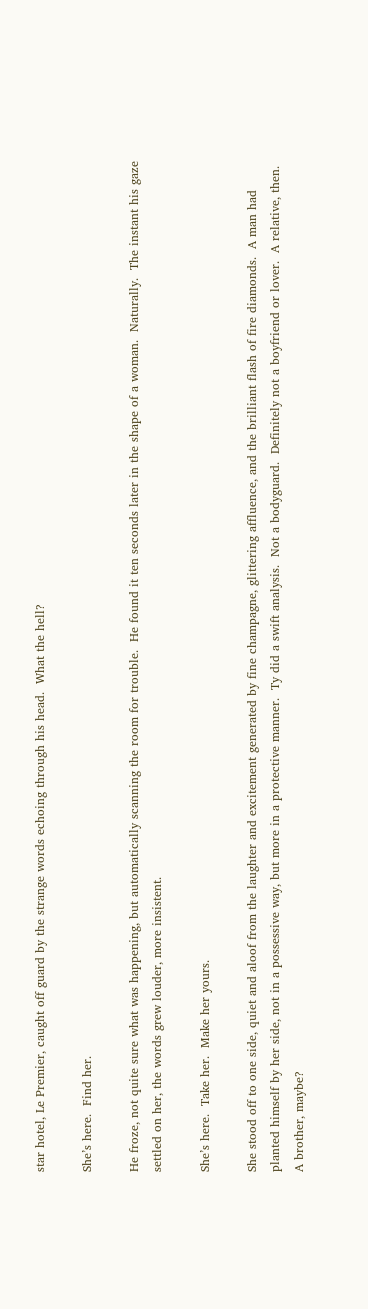star hotel, Le Premier, caught off guard by the strange words echoing through his head.  What the hell?

She’s here.  Find her.

He froze, not quite sure what was happening, but automatically scanning the room for trouble.  He found it ten seconds later in the shape of a woman.  Naturally.  The instant his gaze settled on her, the words grew louder, more insistent.

She’s here.  Take her.  Make her yours.

She stood off to one side, quiet and aloof from the laughter and excitement generated by fine champagne, glittering affluence, and the brilliant flash of fire diamonds.  A man had planted himself by her side, not in a possessive way, but more in a protective manner.  Ty did a swift analysis.  Not a bodyguard.  Definitely not a boyfriend or lover.  A relative, then.  A brother, maybe?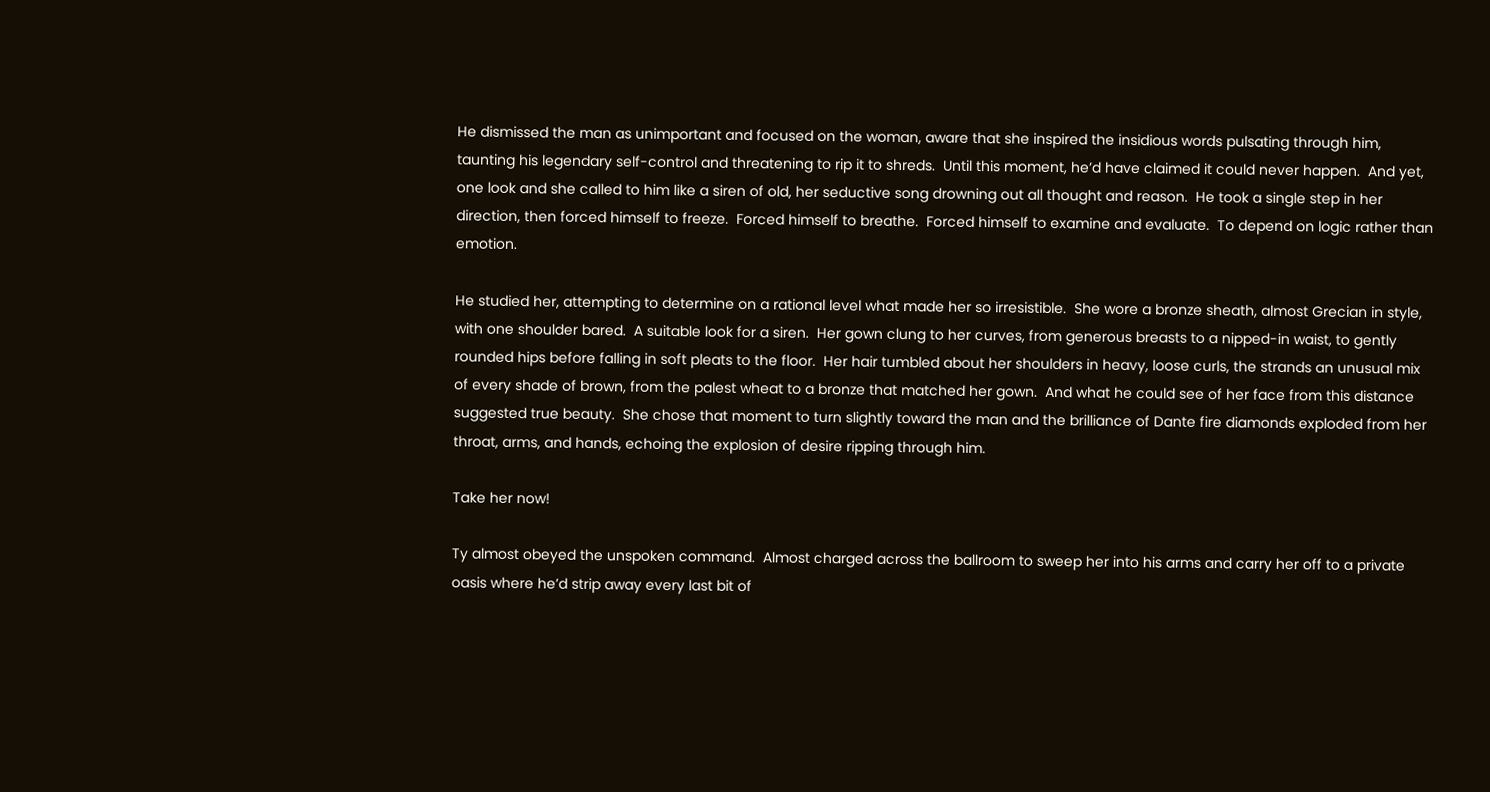He dismissed the man as unimportant and focused on the woman, aware that she inspired the insidious words pulsating through him, taunting his legendary self-control and threatening to rip it to shreds.  Until this moment, he’d have claimed it could never happen.  And yet, one look and she called to him like a siren of old, her seductive song drowning out all thought and reason.  He took a single step in her direction, then forced himself to freeze.  Forced himself to breathe.  Forced himself to examine and evaluate.  To depend on logic rather than emotion.

He studied her, attempting to determine on a rational level what made her so irresistible.  She wore a bronze sheath, almost Grecian in style, with one shoulder bared.  A suitable look for a siren.  Her gown clung to her curves, from generous breasts to a nipped-in waist, to gently rounded hips before falling in soft pleats to the floor.  Her hair tumbled about her shoulders in heavy, loose curls, the strands an unusual mix of every shade of brown, from the palest wheat to a bronze that matched her gown.  And what he could see of her face from this distance suggested true beauty.  She chose that moment to turn slightly toward the man and the brilliance of Dante fire diamonds exploded from her throat, arms, and hands, echoing the explosion of desire ripping through him.

Take her now!

Ty almost obeyed the unspoken command.  Almost charged across the ballroom to sweep her into his arms and carry her off to a private oasis where he’d strip away every last bit of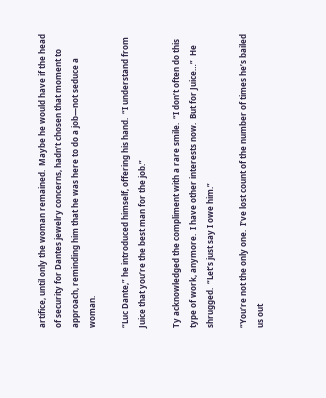artifice, until only the woman remained.  Maybe he would have if the head of security for Dantes jewelry concerns, hadn’t chosen that moment to approach, reminding him that he was here to do a job—not seduce a woman.

“Luc Dante,” he introduced himself, offering his hand.  “I understand from Juice that you’re the best man for the job.”

Ty acknowledged the compliment with a rare smile.  “I don’t often do this type of work, anymore.  I have other interests now.  But for Juice…”  He shrugged.  “Let’s just say I owe him.”

“You’re not the only one.  I’ve lost count of the number of times he’s bailed us out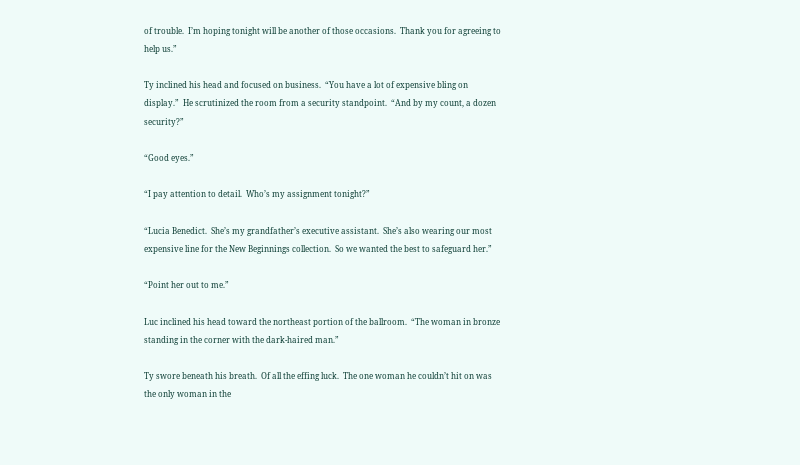of trouble.  I’m hoping tonight will be another of those occasions.  Thank you for agreeing to help us.”

Ty inclined his head and focused on business.  “You have a lot of expensive bling on display.”  He scrutinized the room from a security standpoint.  “And by my count, a dozen security?”

“Good eyes.”

“I pay attention to detail.  Who’s my assignment tonight?”

“Lucia Benedict.  She’s my grandfather’s executive assistant.  She’s also wearing our most expensive line for the New Beginnings collection.  So we wanted the best to safeguard her.”

“Point her out to me.”

Luc inclined his head toward the northeast portion of the ballroom.  “The woman in bronze standing in the corner with the dark-haired man.”

Ty swore beneath his breath.  Of all the effing luck.  The one woman he couldn’t hit on was the only woman in the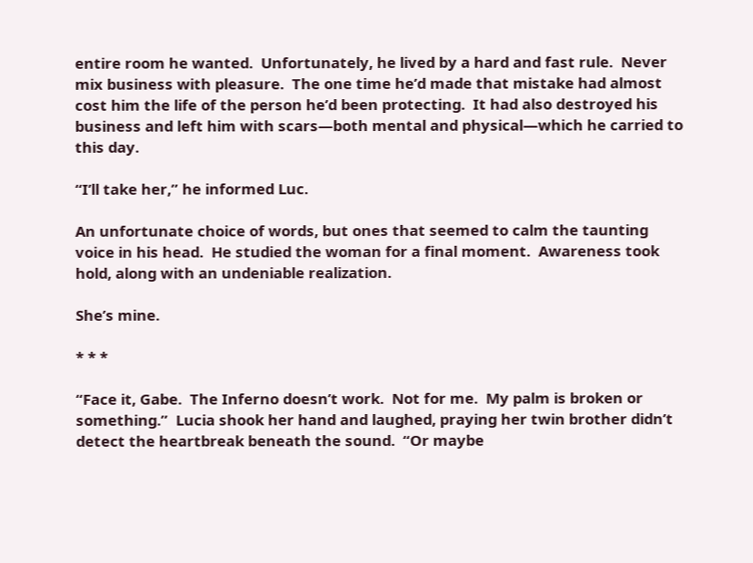entire room he wanted.  Unfortunately, he lived by a hard and fast rule.  Never mix business with pleasure.  The one time he’d made that mistake had almost cost him the life of the person he’d been protecting.  It had also destroyed his business and left him with scars—both mental and physical—which he carried to this day.

“I’ll take her,” he informed Luc.

An unfortunate choice of words, but ones that seemed to calm the taunting voice in his head.  He studied the woman for a final moment.  Awareness took hold, along with an undeniable realization.

She’s mine.

* * *

“Face it, Gabe.  The Inferno doesn’t work.  Not for me.  My palm is broken or something.”  Lucia shook her hand and laughed, praying her twin brother didn’t detect the heartbreak beneath the sound.  “Or maybe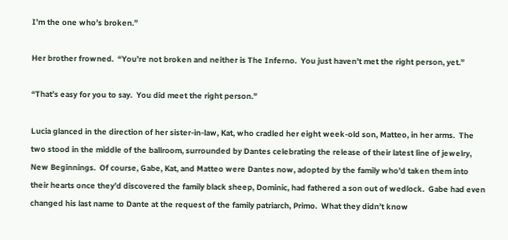I’m the one who’s broken.”

Her brother frowned.  “You’re not broken and neither is The Inferno.  You just haven’t met the right person, yet.”

“That’s easy for you to say.  You did meet the right person.”

Lucia glanced in the direction of her sister-in-law, Kat, who cradled her eight week-old son, Matteo, in her arms.  The two stood in the middle of the ballroom, surrounded by Dantes celebrating the release of their latest line of jewelry, New Beginnings.  Of course, Gabe, Kat, and Matteo were Dantes now, adopted by the family who’d taken them into their hearts once they’d discovered the family black sheep, Dominic, had fathered a son out of wedlock.  Gabe had even changed his last name to Dante at the request of the family patriarch, Primo.  What they didn’t know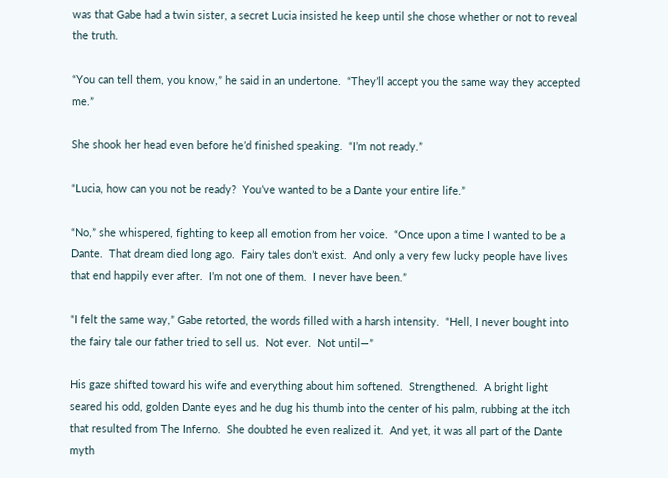was that Gabe had a twin sister, a secret Lucia insisted he keep until she chose whether or not to reveal the truth.

“You can tell them, you know,” he said in an undertone.  “They’ll accept you the same way they accepted me.”

She shook her head even before he’d finished speaking.  “I’m not ready.”

“Lucia, how can you not be ready?  You’ve wanted to be a Dante your entire life.”

“No,” she whispered, fighting to keep all emotion from her voice.  “Once upon a time I wanted to be a Dante.  That dream died long ago.  Fairy tales don’t exist.  And only a very few lucky people have lives that end happily ever after.  I’m not one of them.  I never have been.”

“I felt the same way,” Gabe retorted, the words filled with a harsh intensity.  “Hell, I never bought into the fairy tale our father tried to sell us.  Not ever.  Not until—”

His gaze shifted toward his wife and everything about him softened.  Strengthened.  A bright light seared his odd, golden Dante eyes and he dug his thumb into the center of his palm, rubbing at the itch that resulted from The Inferno.  She doubted he even realized it.  And yet, it was all part of the Dante myth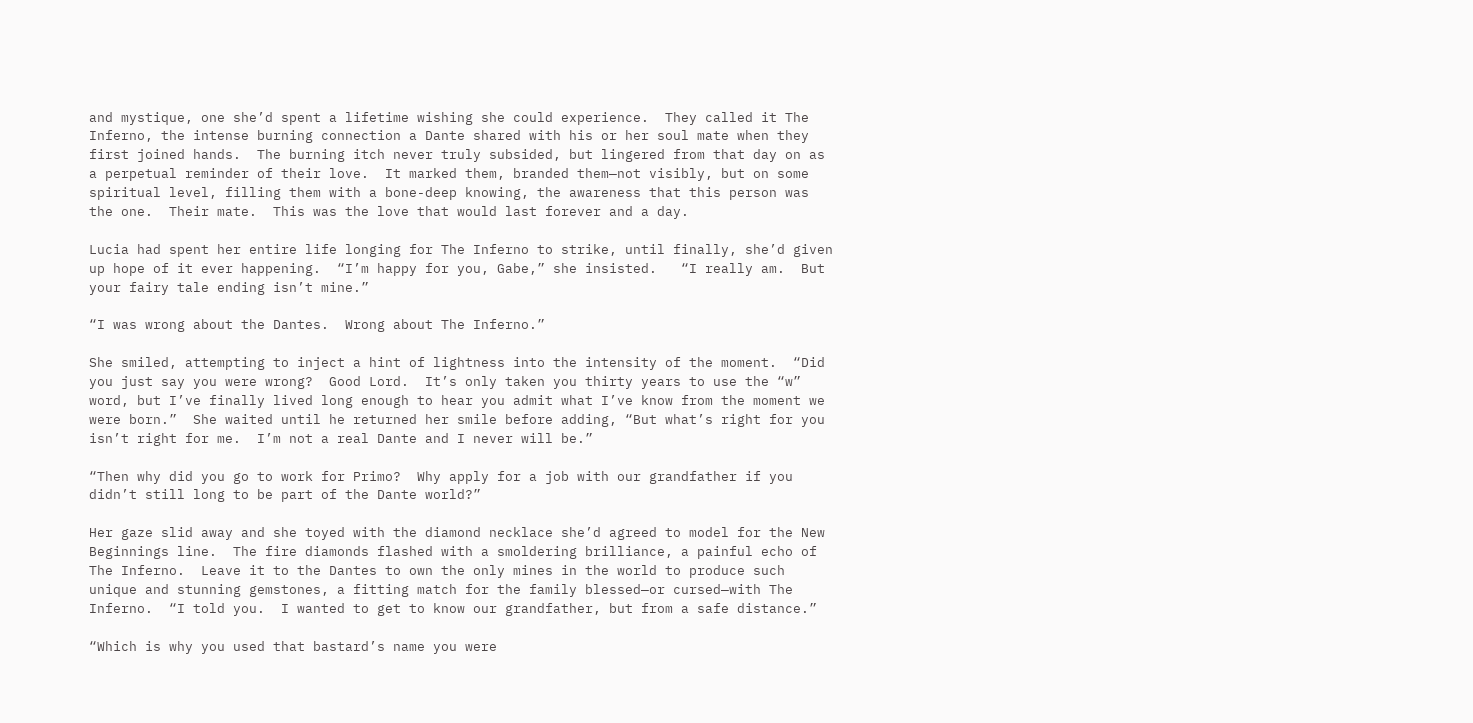and mystique, one she’d spent a lifetime wishing she could experience.  They called it The Inferno, the intense burning connection a Dante shared with his or her soul mate when they first joined hands.  The burning itch never truly subsided, but lingered from that day on as a perpetual reminder of their love.  It marked them, branded them—not visibly, but on some spiritual level, filling them with a bone-deep knowing, the awareness that this person was the one.  Their mate.  This was the love that would last forever and a day.

Lucia had spent her entire life longing for The Inferno to strike, until finally, she’d given up hope of it ever happening.  “I’m happy for you, Gabe,” she insisted.   “I really am.  But your fairy tale ending isn’t mine.”

“I was wrong about the Dantes.  Wrong about The Inferno.”

She smiled, attempting to inject a hint of lightness into the intensity of the moment.  “Did you just say you were wrong?  Good Lord.  It’s only taken you thirty years to use the “w” word, but I’ve finally lived long enough to hear you admit what I’ve know from the moment we were born.”  She waited until he returned her smile before adding, “But what’s right for you isn’t right for me.  I’m not a real Dante and I never will be.”

“Then why did you go to work for Primo?  Why apply for a job with our grandfather if you didn’t still long to be part of the Dante world?”

Her gaze slid away and she toyed with the diamond necklace she’d agreed to model for the New Beginnings line.  The fire diamonds flashed with a smoldering brilliance, a painful echo of The Inferno.  Leave it to the Dantes to own the only mines in the world to produce such unique and stunning gemstones, a fitting match for the family blessed—or cursed—with The Inferno.  “I told you.  I wanted to get to know our grandfather, but from a safe distance.”

“Which is why you used that bastard’s name you were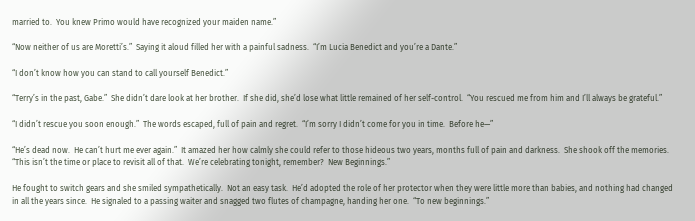married to.  You knew Primo would have recognized your maiden name.”

“Now neither of us are Moretti’s.”  Saying it aloud filled her with a painful sadness.  “I’m Lucia Benedict and you’re a Dante.”

“I don’t know how you can stand to call yourself Benedict.”

“Terry’s in the past, Gabe.”  She didn’t dare look at her brother.  If she did, she’d lose what little remained of her self-control.  “You rescued me from him and I’ll always be grateful.”

“I didn’t rescue you soon enough.”  The words escaped, full of pain and regret.  “I’m sorry I didn’t come for you in time.  Before he—”

“He’s dead now.  He can’t hurt me ever again.”  It amazed her how calmly she could refer to those hideous two years, months full of pain and darkness.  She shook off the memories.  “This isn’t the time or place to revisit all of that.  We’re celebrating tonight, remember?  New Beginnings.”

He fought to switch gears and she smiled sympathetically.  Not an easy task.  He’d adopted the role of her protector when they were little more than babies, and nothing had changed in all the years since.  He signaled to a passing waiter and snagged two flutes of champagne, handing her one.  “To new beginnings.”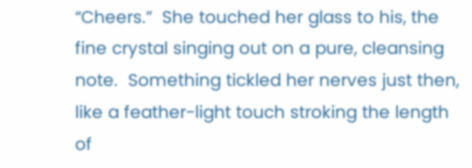“Cheers.”  She touched her glass to his, the fine crystal singing out on a pure, cleansing note.  Something tickled her nerves just then, like a feather-light touch stroking the length of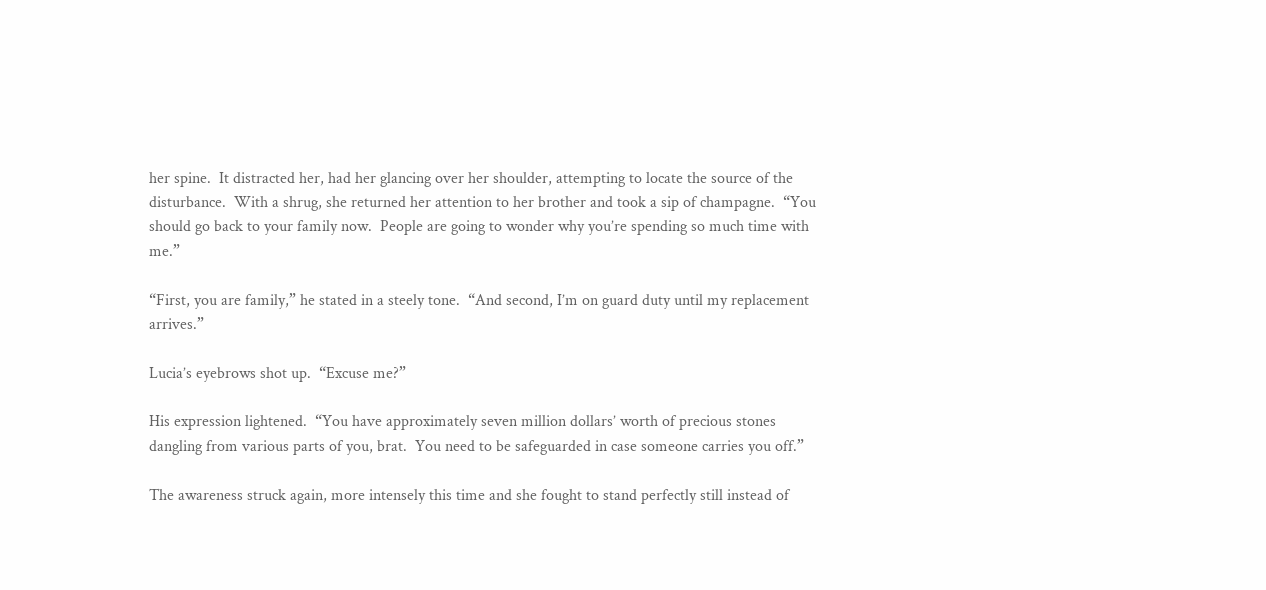her spine.  It distracted her, had her glancing over her shoulder, attempting to locate the source of the disturbance.  With a shrug, she returned her attention to her brother and took a sip of champagne.  “You should go back to your family now.  People are going to wonder why you’re spending so much time with me.”

“First, you are family,” he stated in a steely tone.  “And second, I’m on guard duty until my replacement arrives.”

Lucia’s eyebrows shot up.  “Excuse me?”

His expression lightened.  “You have approximately seven million dollars’ worth of precious stones dangling from various parts of you, brat.  You need to be safeguarded in case someone carries you off.”

The awareness struck again, more intensely this time and she fought to stand perfectly still instead of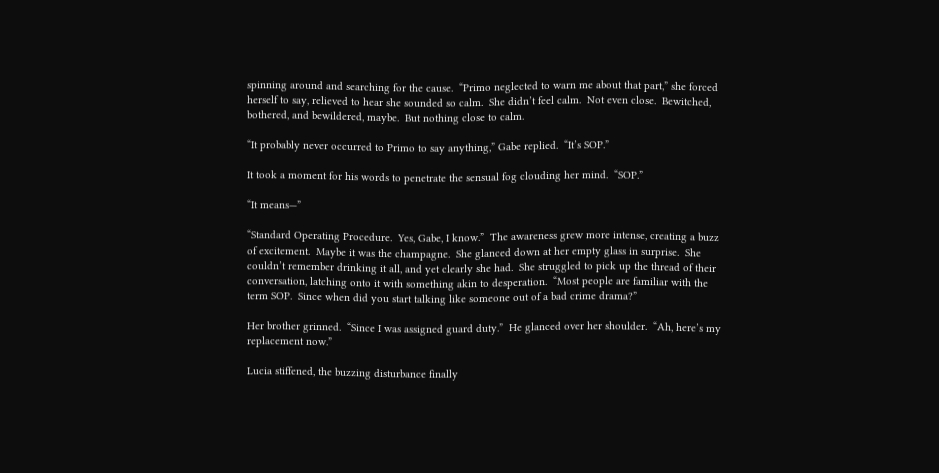spinning around and searching for the cause.  “Primo neglected to warn me about that part,” she forced herself to say, relieved to hear she sounded so calm.  She didn’t feel calm.  Not even close.  Bewitched, bothered, and bewildered, maybe.  But nothing close to calm.

“It probably never occurred to Primo to say anything,” Gabe replied.  “It’s SOP.”

It took a moment for his words to penetrate the sensual fog clouding her mind.  “SOP.”

“It means—”

“Standard Operating Procedure.  Yes, Gabe, I know.”  The awareness grew more intense, creating a buzz of excitement.  Maybe it was the champagne.  She glanced down at her empty glass in surprise.  She couldn’t remember drinking it all, and yet clearly she had.  She struggled to pick up the thread of their conversation, latching onto it with something akin to desperation.  “Most people are familiar with the term SOP.  Since when did you start talking like someone out of a bad crime drama?”

Her brother grinned.  “Since I was assigned guard duty.”  He glanced over her shoulder.  “Ah, here’s my replacement now.”

Lucia stiffened, the buzzing disturbance finally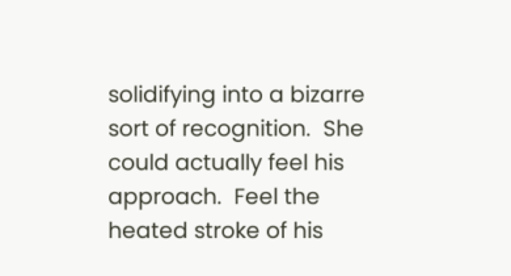solidifying into a bizarre sort of recognition.  She could actually feel his approach.  Feel the heated stroke of his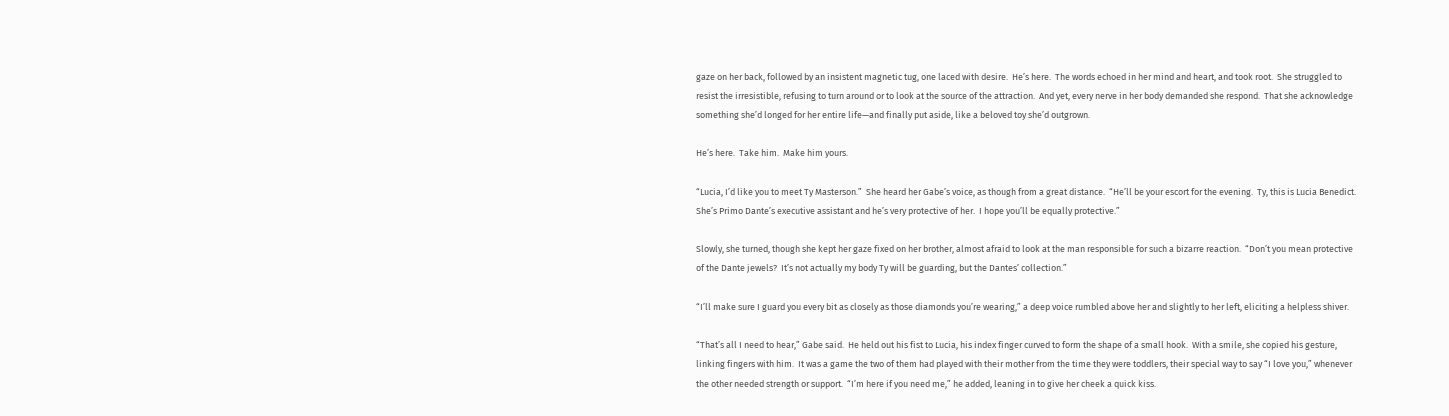gaze on her back, followed by an insistent magnetic tug, one laced with desire.  He’s here.  The words echoed in her mind and heart, and took root.  She struggled to resist the irresistible, refusing to turn around or to look at the source of the attraction.  And yet, every nerve in her body demanded she respond.  That she acknowledge something she’d longed for her entire life—and finally put aside, like a beloved toy she’d outgrown.

He’s here.  Take him.  Make him yours.

“Lucia, I’d like you to meet Ty Masterson.”  She heard her Gabe’s voice, as though from a great distance.  “He’ll be your escort for the evening.  Ty, this is Lucia Benedict.  She’s Primo Dante’s executive assistant and he’s very protective of her.  I hope you’ll be equally protective.”

Slowly, she turned, though she kept her gaze fixed on her brother, almost afraid to look at the man responsible for such a bizarre reaction.  “Don’t you mean protective of the Dante jewels?  It’s not actually my body Ty will be guarding, but the Dantes’ collection.”

“I’ll make sure I guard you every bit as closely as those diamonds you’re wearing,” a deep voice rumbled above her and slightly to her left, eliciting a helpless shiver.

“That’s all I need to hear,” Gabe said.  He held out his fist to Lucia, his index finger curved to form the shape of a small hook.  With a smile, she copied his gesture, linking fingers with him.  It was a game the two of them had played with their mother from the time they were toddlers, their special way to say “I love you,” whenever the other needed strength or support.  “I’m here if you need me,” he added, leaning in to give her cheek a quick kiss.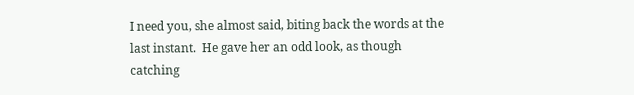I need you, she almost said, biting back the words at the last instant.  He gave her an odd look, as though catching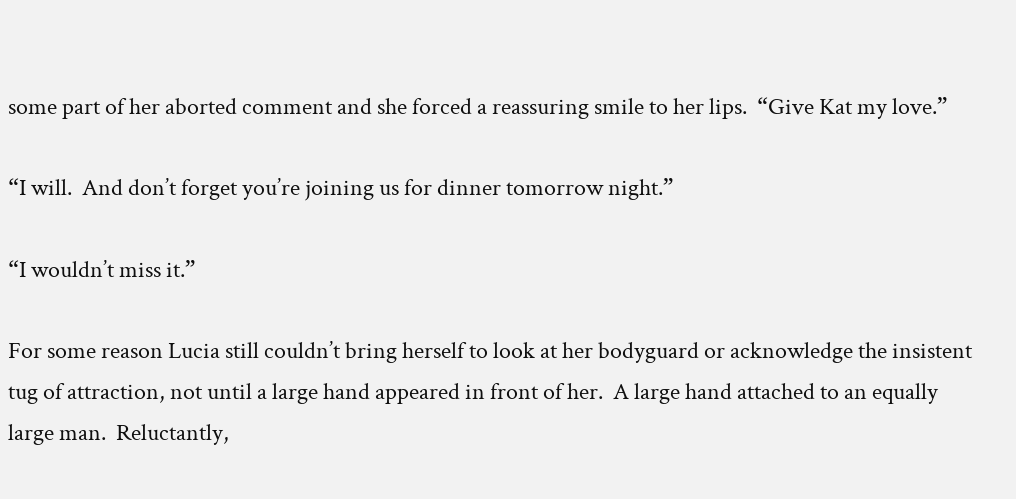some part of her aborted comment and she forced a reassuring smile to her lips.  “Give Kat my love.”

“I will.  And don’t forget you’re joining us for dinner tomorrow night.”

“I wouldn’t miss it.”

For some reason Lucia still couldn’t bring herself to look at her bodyguard or acknowledge the insistent tug of attraction, not until a large hand appeared in front of her.  A large hand attached to an equally large man.  Reluctantly,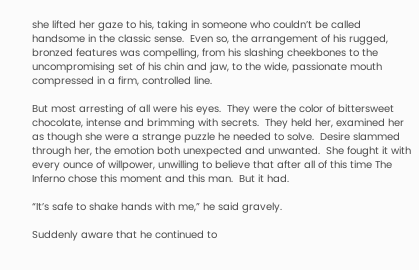she lifted her gaze to his, taking in someone who couldn’t be called handsome in the classic sense.  Even so, the arrangement of his rugged, bronzed features was compelling, from his slashing cheekbones to the uncompromising set of his chin and jaw, to the wide, passionate mouth compressed in a firm, controlled line.

But most arresting of all were his eyes.  They were the color of bittersweet chocolate, intense and brimming with secrets.  They held her, examined her as though she were a strange puzzle he needed to solve.  Desire slammed through her, the emotion both unexpected and unwanted.  She fought it with every ounce of willpower, unwilling to believe that after all of this time The Inferno chose this moment and this man.  But it had.

“It’s safe to shake hands with me,” he said gravely.

Suddenly aware that he continued to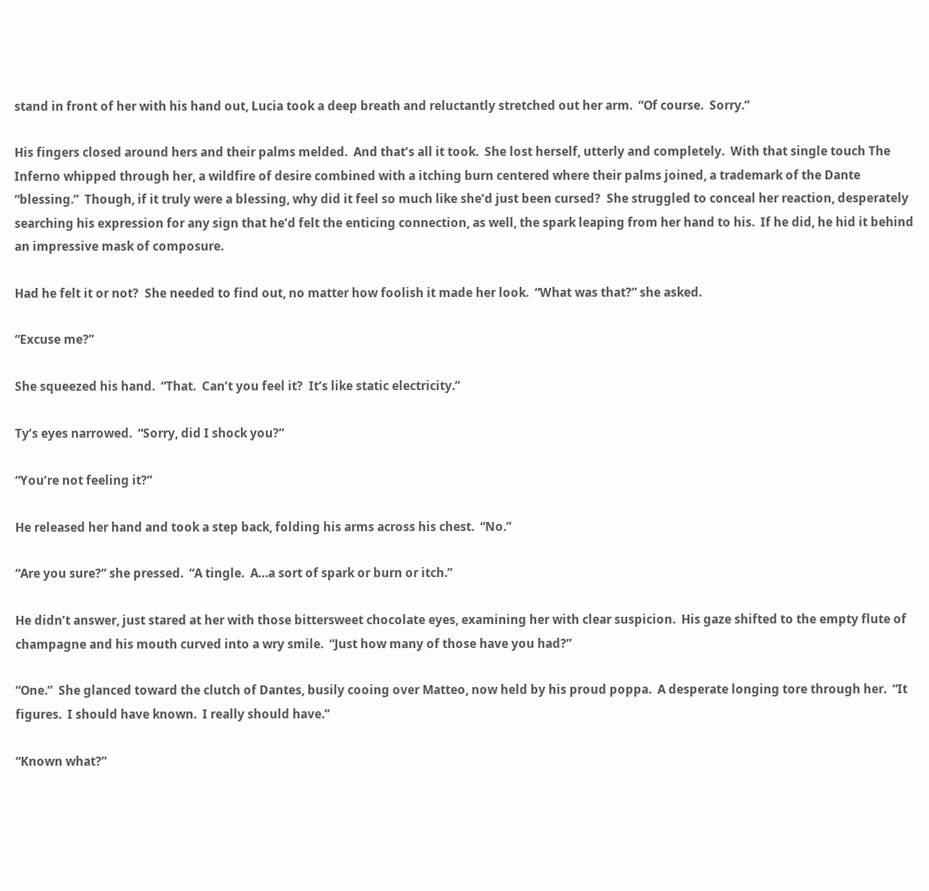stand in front of her with his hand out, Lucia took a deep breath and reluctantly stretched out her arm.  “Of course.  Sorry.”

His fingers closed around hers and their palms melded.  And that’s all it took.  She lost herself, utterly and completely.  With that single touch The Inferno whipped through her, a wildfire of desire combined with a itching burn centered where their palms joined, a trademark of the Dante “blessing.”  Though, if it truly were a blessing, why did it feel so much like she’d just been cursed?  She struggled to conceal her reaction, desperately searching his expression for any sign that he’d felt the enticing connection, as well, the spark leaping from her hand to his.  If he did, he hid it behind an impressive mask of composure.

Had he felt it or not?  She needed to find out, no matter how foolish it made her look.  “What was that?” she asked.

“Excuse me?”

She squeezed his hand.  “That.  Can’t you feel it?  It’s like static electricity.”

Ty’s eyes narrowed.  “Sorry, did I shock you?”

“You’re not feeling it?”

He released her hand and took a step back, folding his arms across his chest.  “No.”

“Are you sure?” she pressed.  “A tingle.  A…a sort of spark or burn or itch.”

He didn’t answer, just stared at her with those bittersweet chocolate eyes, examining her with clear suspicion.  His gaze shifted to the empty flute of champagne and his mouth curved into a wry smile.  “Just how many of those have you had?”

“One.”  She glanced toward the clutch of Dantes, busily cooing over Matteo, now held by his proud poppa.  A desperate longing tore through her.  “It figures.  I should have known.  I really should have.”

“Known what?”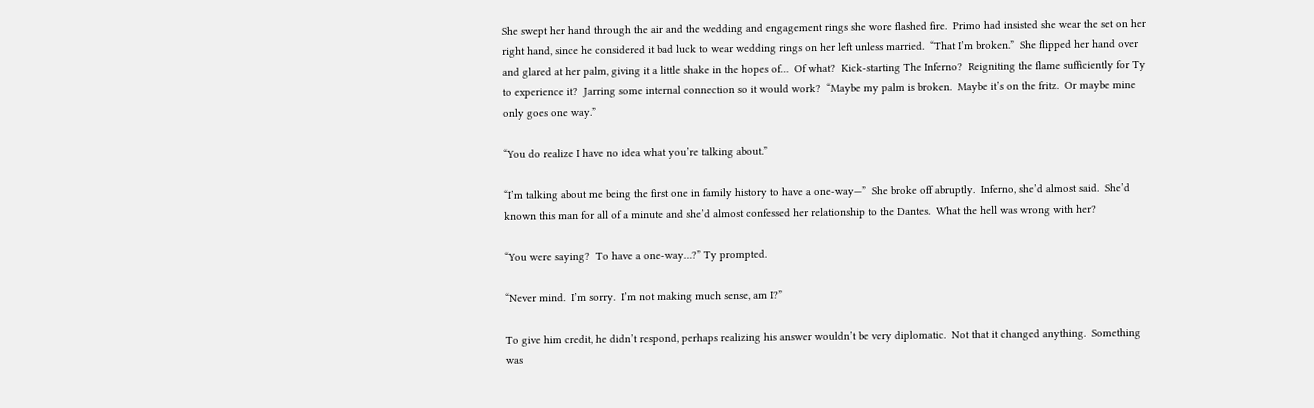She swept her hand through the air and the wedding and engagement rings she wore flashed fire.  Primo had insisted she wear the set on her right hand, since he considered it bad luck to wear wedding rings on her left unless married.  “That I’m broken.”  She flipped her hand over and glared at her palm, giving it a little shake in the hopes of…  Of what?  Kick-starting The Inferno?  Reigniting the flame sufficiently for Ty to experience it?  Jarring some internal connection so it would work?  “Maybe my palm is broken.  Maybe it’s on the fritz.  Or maybe mine only goes one way.”

“You do realize I have no idea what you’re talking about.”

“I’m talking about me being the first one in family history to have a one-way—”  She broke off abruptly.  Inferno, she’d almost said.  She’d known this man for all of a minute and she’d almost confessed her relationship to the Dantes.  What the hell was wrong with her?

“You were saying?  To have a one-way…?” Ty prompted.

“Never mind.  I’m sorry.  I’m not making much sense, am I?”

To give him credit, he didn’t respond, perhaps realizing his answer wouldn’t be very diplomatic.  Not that it changed anything.  Something was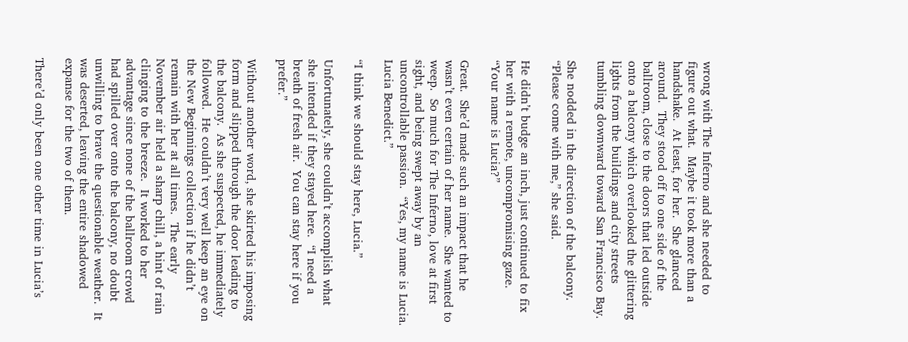wrong with The Inferno and she needed to figure out what.  Maybe it took more than a handshake.  At least, for her.  She glanced around.  They stood off to one side of the ballroom, close to the doors that led outside onto a balcony which overlooked the glittering lights from the buildings and city streets tumbling downward toward San Francisco Bay.

She nodded in the direction of the balcony.  “Please come with me,” she said.

He didn’t budge an inch, just continued to fix her with a remote, uncompromising gaze.  “Your name is Lucia?”

Great.  She’d made such an impact that he wasn’t even certain of her name.  She wanted to weep.  So much for The Inferno, love at first sight, and being swept away by an uncontrollable passion.  “Yes, my name is Lucia.  Lucia Benedict.”

“I think we should stay here, Lucia.”

Unfortunately, she couldn’t accomplish what she intended if they stayed here.  “I need a breath of fresh air.  You can stay here if you prefer.”

Without another word, she skirted his imposing form and slipped through the door leading to the balcony.  As she suspected, he immediately followed.  He couldn’t very well keep an eye on the New Beginnings collection if he didn’t remain with her at all times.  The early November air held a sharp chill, a hint of rain clinging to the breeze.  It worked to her advantage since none of the ballroom crowd had spilled over onto the balcony, no doubt unwilling to brave the questionable weather.  It was deserted, leaving the entire shadowed expanse for the two of them.

There’d only been one other time in Lucia’s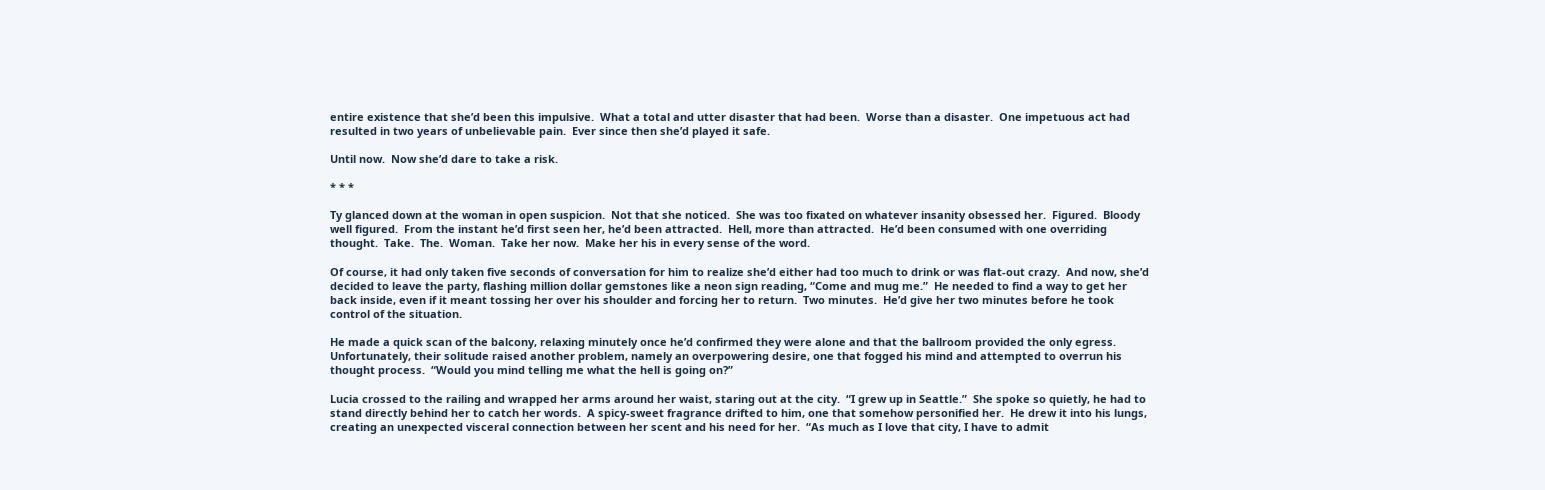entire existence that she’d been this impulsive.  What a total and utter disaster that had been.  Worse than a disaster.  One impetuous act had resulted in two years of unbelievable pain.  Ever since then she’d played it safe.

Until now.  Now she’d dare to take a risk.

* * *

Ty glanced down at the woman in open suspicion.  Not that she noticed.  She was too fixated on whatever insanity obsessed her.  Figured.  Bloody well figured.  From the instant he’d first seen her, he’d been attracted.  Hell, more than attracted.  He’d been consumed with one overriding thought.  Take.  The.  Woman.  Take her now.  Make her his in every sense of the word.

Of course, it had only taken five seconds of conversation for him to realize she’d either had too much to drink or was flat-out crazy.  And now, she’d decided to leave the party, flashing million dollar gemstones like a neon sign reading, “Come and mug me.”  He needed to find a way to get her back inside, even if it meant tossing her over his shoulder and forcing her to return.  Two minutes.  He’d give her two minutes before he took control of the situation.

He made a quick scan of the balcony, relaxing minutely once he’d confirmed they were alone and that the ballroom provided the only egress.  Unfortunately, their solitude raised another problem, namely an overpowering desire, one that fogged his mind and attempted to overrun his thought process.  “Would you mind telling me what the hell is going on?”

Lucia crossed to the railing and wrapped her arms around her waist, staring out at the city.  “I grew up in Seattle.”  She spoke so quietly, he had to stand directly behind her to catch her words.  A spicy-sweet fragrance drifted to him, one that somehow personified her.  He drew it into his lungs, creating an unexpected visceral connection between her scent and his need for her.  “As much as I love that city, I have to admit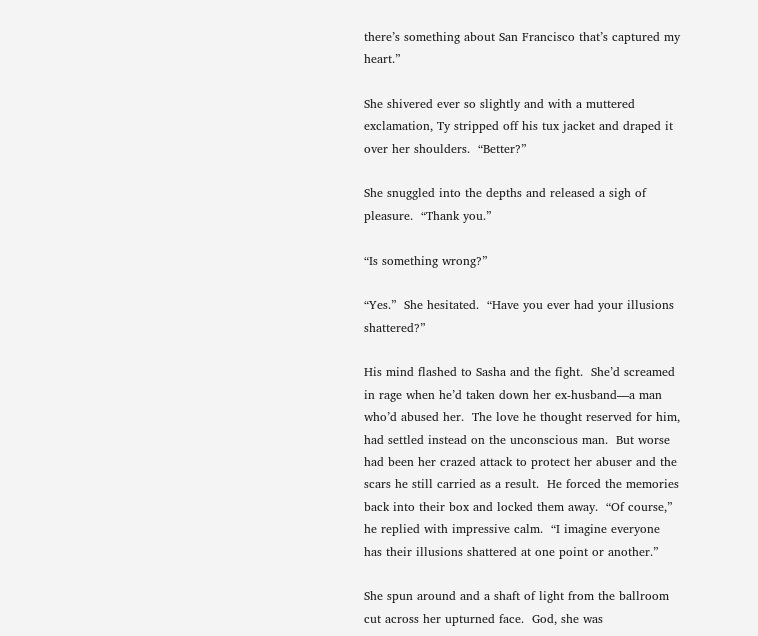there’s something about San Francisco that’s captured my heart.”

She shivered ever so slightly and with a muttered exclamation, Ty stripped off his tux jacket and draped it over her shoulders.  “Better?”

She snuggled into the depths and released a sigh of pleasure.  “Thank you.”

“Is something wrong?”

“Yes.”  She hesitated.  “Have you ever had your illusions shattered?”

His mind flashed to Sasha and the fight.  She’d screamed in rage when he’d taken down her ex-husband—a man who’d abused her.  The love he thought reserved for him, had settled instead on the unconscious man.  But worse had been her crazed attack to protect her abuser and the scars he still carried as a result.  He forced the memories back into their box and locked them away.  “Of course,” he replied with impressive calm.  “I imagine everyone has their illusions shattered at one point or another.”

She spun around and a shaft of light from the ballroom cut across her upturned face.  God, she was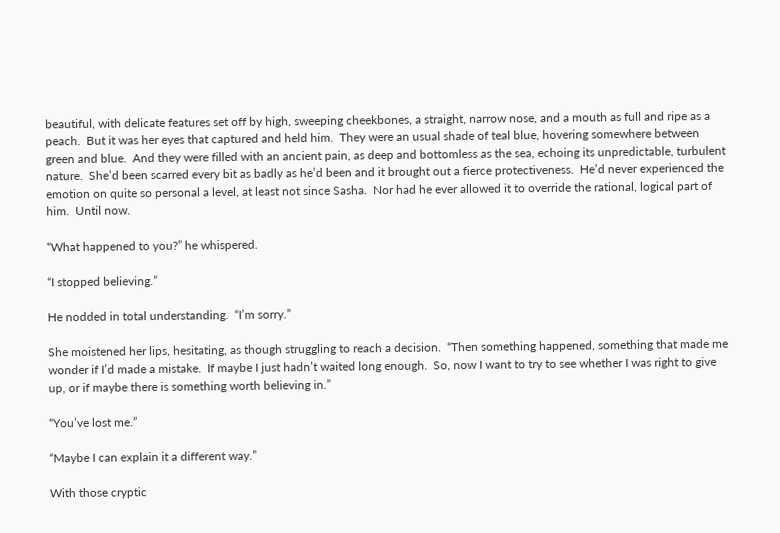beautiful, with delicate features set off by high, sweeping cheekbones, a straight, narrow nose, and a mouth as full and ripe as a peach.  But it was her eyes that captured and held him.  They were an usual shade of teal blue, hovering somewhere between green and blue.  And they were filled with an ancient pain, as deep and bottomless as the sea, echoing its unpredictable, turbulent nature.  She’d been scarred every bit as badly as he’d been and it brought out a fierce protectiveness.  He’d never experienced the emotion on quite so personal a level, at least not since Sasha.  Nor had he ever allowed it to override the rational, logical part of him.  Until now.

“What happened to you?” he whispered.

“I stopped believing.”

He nodded in total understanding.  “I’m sorry.”

She moistened her lips, hesitating, as though struggling to reach a decision.  “Then something happened, something that made me wonder if I’d made a mistake.  If maybe I just hadn’t waited long enough.  So, now I want to try to see whether I was right to give up, or if maybe there is something worth believing in.”

“You’ve lost me.”

“Maybe I can explain it a different way.”

With those cryptic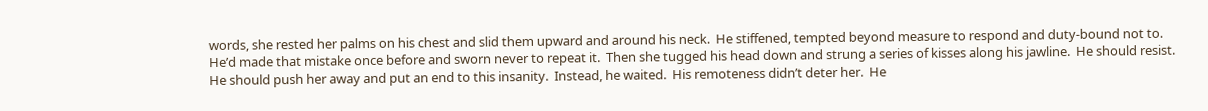words, she rested her palms on his chest and slid them upward and around his neck.  He stiffened, tempted beyond measure to respond and duty-bound not to.  He’d made that mistake once before and sworn never to repeat it.  Then she tugged his head down and strung a series of kisses along his jawline.  He should resist.  He should push her away and put an end to this insanity.  Instead, he waited.  His remoteness didn’t deter her.  He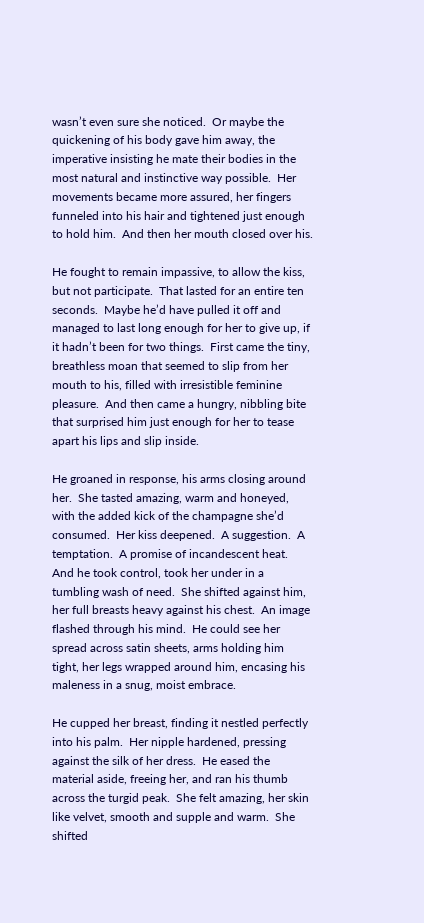wasn’t even sure she noticed.  Or maybe the quickening of his body gave him away, the imperative insisting he mate their bodies in the most natural and instinctive way possible.  Her movements became more assured, her fingers funneled into his hair and tightened just enough to hold him.  And then her mouth closed over his.

He fought to remain impassive, to allow the kiss, but not participate.  That lasted for an entire ten seconds.  Maybe he’d have pulled it off and managed to last long enough for her to give up, if it hadn’t been for two things.  First came the tiny, breathless moan that seemed to slip from her mouth to his, filled with irresistible feminine pleasure.  And then came a hungry, nibbling bite that surprised him just enough for her to tease apart his lips and slip inside.

He groaned in response, his arms closing around her.  She tasted amazing, warm and honeyed, with the added kick of the champagne she’d consumed.  Her kiss deepened.  A suggestion.  A temptation.  A promise of incandescent heat.  And he took control, took her under in a tumbling wash of need.  She shifted against him, her full breasts heavy against his chest.  An image flashed through his mind.  He could see her spread across satin sheets, arms holding him tight, her legs wrapped around him, encasing his maleness in a snug, moist embrace.

He cupped her breast, finding it nestled perfectly into his palm.  Her nipple hardened, pressing against the silk of her dress.  He eased the material aside, freeing her, and ran his thumb across the turgid peak.  She felt amazing, her skin like velvet, smooth and supple and warm.  She shifted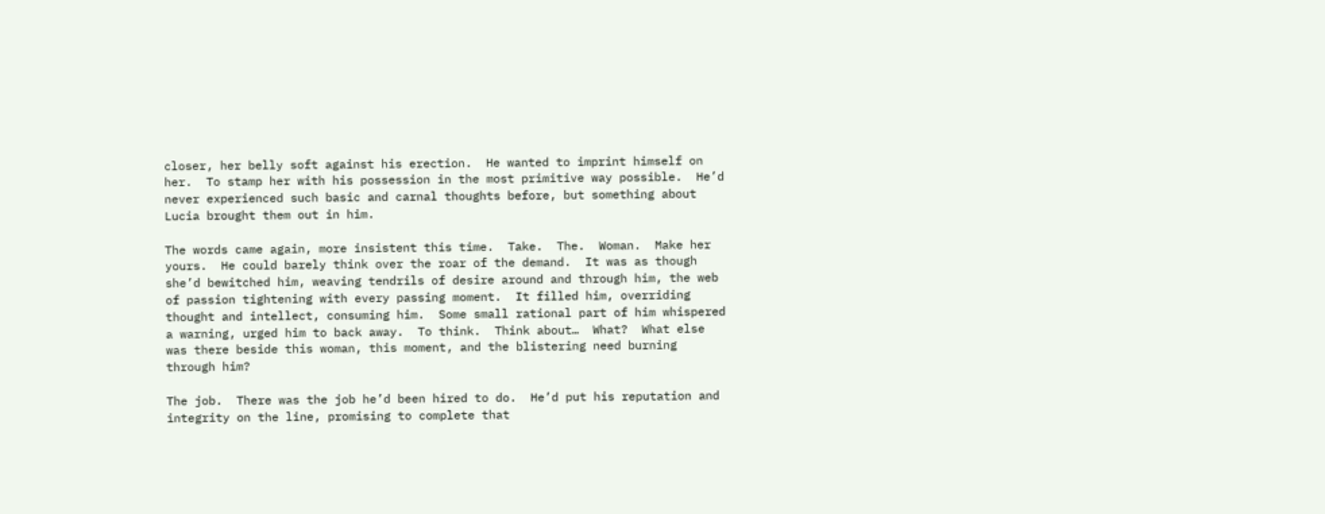closer, her belly soft against his erection.  He wanted to imprint himself on her.  To stamp her with his possession in the most primitive way possible.  He’d never experienced such basic and carnal thoughts before, but something about Lucia brought them out in him.

The words came again, more insistent this time.  Take.  The.  Woman.  Make her yours.  He could barely think over the roar of the demand.  It was as though she’d bewitched him, weaving tendrils of desire around and through him, the web of passion tightening with every passing moment.  It filled him, overriding thought and intellect, consuming him.  Some small rational part of him whispered a warning, urged him to back away.  To think.  Think about…  What?  What else was there beside this woman, this moment, and the blistering need burning through him?

The job.  There was the job he’d been hired to do.  He’d put his reputation and integrity on the line, promising to complete that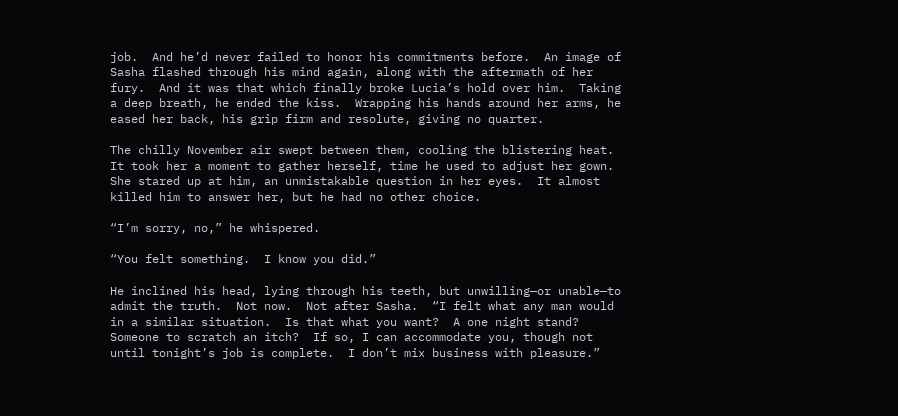job.  And he’d never failed to honor his commitments before.  An image of Sasha flashed through his mind again, along with the aftermath of her fury.  And it was that which finally broke Lucia’s hold over him.  Taking a deep breath, he ended the kiss.  Wrapping his hands around her arms, he eased her back, his grip firm and resolute, giving no quarter.

The chilly November air swept between them, cooling the blistering heat.  It took her a moment to gather herself, time he used to adjust her gown.  She stared up at him, an unmistakable question in her eyes.  It almost killed him to answer her, but he had no other choice.

“I’m sorry, no,” he whispered.

“You felt something.  I know you did.”

He inclined his head, lying through his teeth, but unwilling—or unable—to admit the truth.  Not now.  Not after Sasha.  “I felt what any man would in a similar situation.  Is that what you want?  A one night stand?  Someone to scratch an itch?  If so, I can accommodate you, though not until tonight’s job is complete.  I don’t mix business with pleasure.”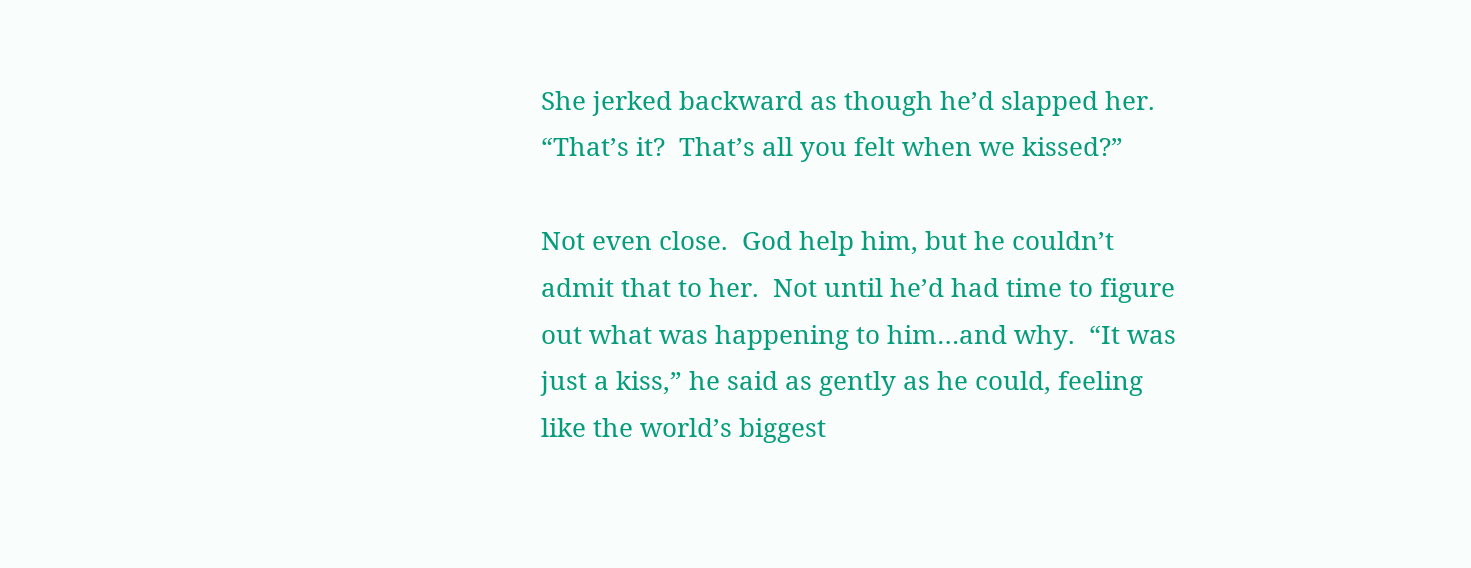She jerked backward as though he’d slapped her.  “That’s it?  That’s all you felt when we kissed?”

Not even close.  God help him, but he couldn’t admit that to her.  Not until he’d had time to figure out what was happening to him…and why.  “It was just a kiss,” he said as gently as he could, feeling like the world’s biggest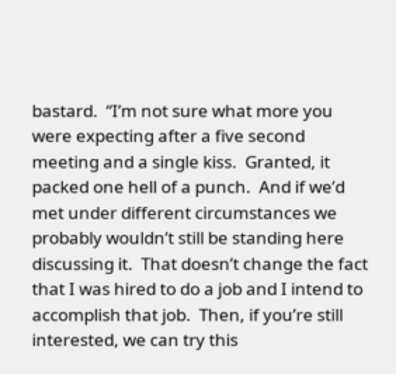bastard.  “I’m not sure what more you were expecting after a five second meeting and a single kiss.  Granted, it packed one hell of a punch.  And if we’d met under different circumstances we probably wouldn’t still be standing here discussing it.  That doesn’t change the fact that I was hired to do a job and I intend to accomplish that job.  Then, if you’re still interested, we can try this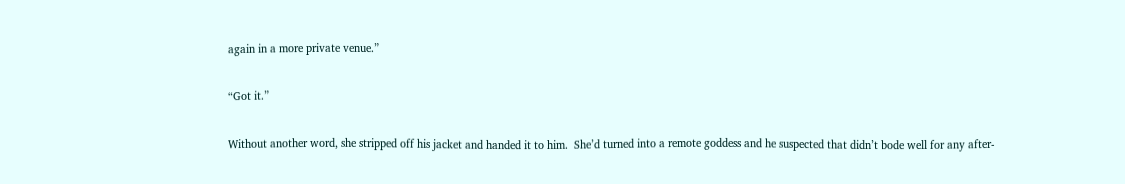again in a more private venue.”

“Got it.”

Without another word, she stripped off his jacket and handed it to him.  She’d turned into a remote goddess and he suspected that didn’t bode well for any after-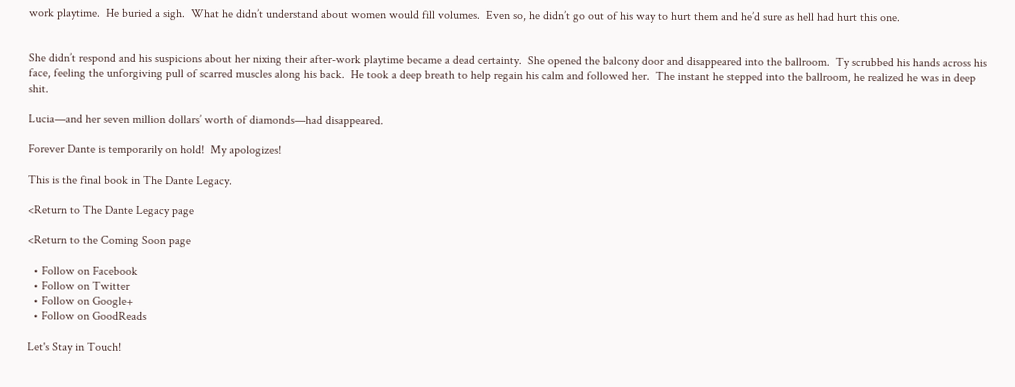work playtime.  He buried a sigh.  What he didn’t understand about women would fill volumes.  Even so, he didn’t go out of his way to hurt them and he’d sure as hell had hurt this one.


She didn’t respond and his suspicions about her nixing their after-work playtime became a dead certainty.  She opened the balcony door and disappeared into the ballroom.  Ty scrubbed his hands across his face, feeling the unforgiving pull of scarred muscles along his back.  He took a deep breath to help regain his calm and followed her.  The instant he stepped into the ballroom, he realized he was in deep shit.

Lucia—and her seven million dollars’ worth of diamonds—had disappeared.

Forever Dante is temporarily on hold!  My apologizes!

This is the final book in The Dante Legacy.

<Return to The Dante Legacy page

<Return to the Coming Soon page

  • Follow on Facebook
  • Follow on Twitter
  • Follow on Google+
  • Follow on GoodReads

Let's Stay in Touch!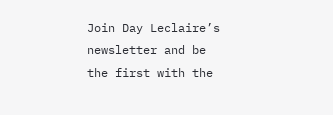Join Day Leclaire’s newsletter and be the first with the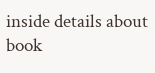inside details about book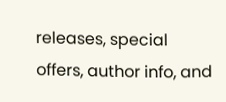releases, special offers, author info, and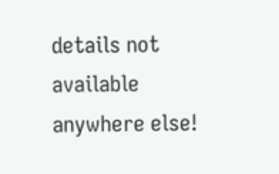details not available anywhere else!